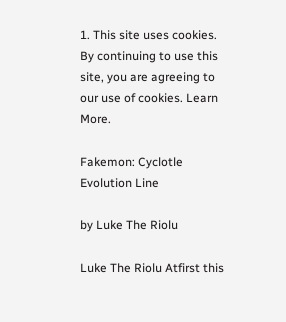1. This site uses cookies. By continuing to use this site, you are agreeing to our use of cookies. Learn More.

Fakemon: Cyclotle Evolution Line

by Luke The Riolu

Luke The Riolu Atfirst this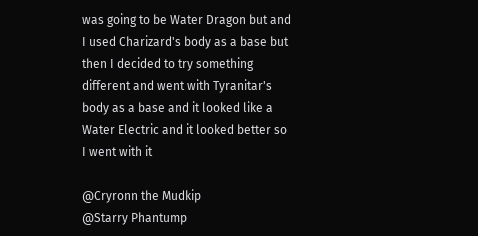was going to be Water Dragon but and I used Charizard's body as a base but then I decided to try something different and went with Tyranitar's body as a base and it looked like a Water Electric and it looked better so I went with it

@Cryronn the Mudkip
@Starry Phantump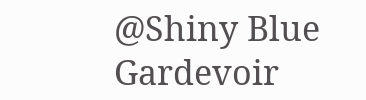@Shiny Blue Gardevoir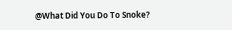@What Did You Do To Snoke?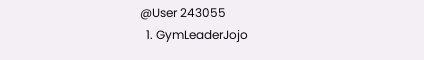@User 243055
  1. GymLeaderJojo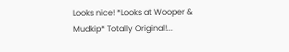Looks nice! *Looks at Wooper & Mudkip* Totally Original!...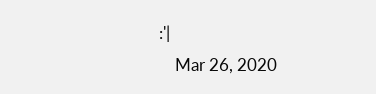:'|
    Mar 26, 2020